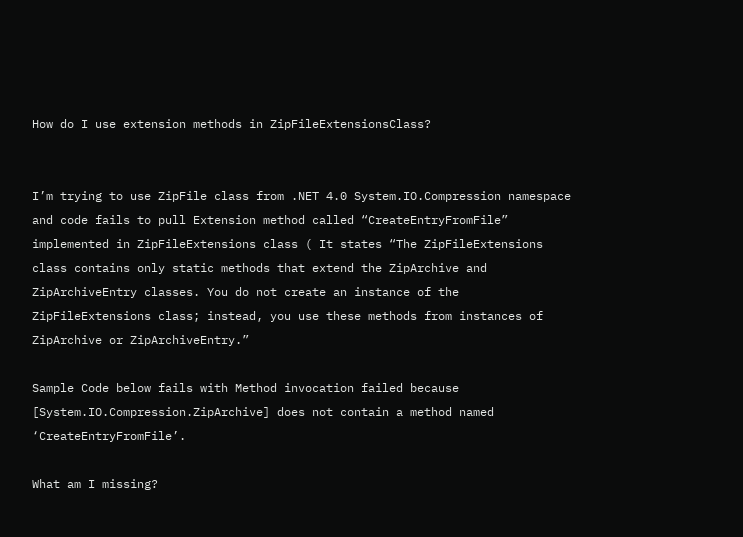How do I use extension methods in ZipFileExtensionsClass?


I’m trying to use ZipFile class from .NET 4.0 System.IO.Compression namespace and code fails to pull Extension method called “CreateEntryFromFile” implemented in ZipFileExtensions class ( It states “The ZipFileExtensions class contains only static methods that extend the ZipArchive and ZipArchiveEntry classes. You do not create an instance of the ZipFileExtensions class; instead, you use these methods from instances of ZipArchive or ZipArchiveEntry.”

Sample Code below fails with Method invocation failed because [System.IO.Compression.ZipArchive] does not contain a method named ‘CreateEntryFromFile’.

What am I missing?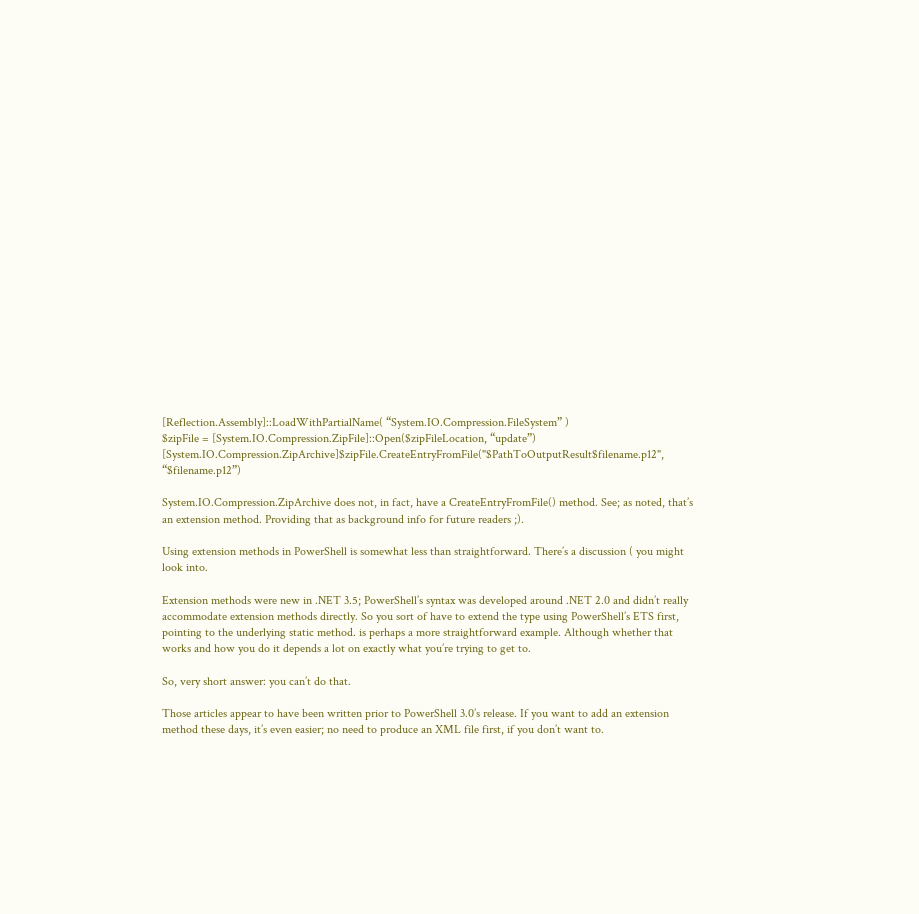[Reflection.Assembly]::LoadWithPartialName( “System.IO.Compression.FileSystem” )
$zipFile = [System.IO.Compression.ZipFile]::Open($zipFileLocation, “update”)
[System.IO.Compression.ZipArchive]$zipFile.CreateEntryFromFile("$PathToOutputResult$filename.p12", “$filename.p12”)

System.IO.Compression.ZipArchive does not, in fact, have a CreateEntryFromFile() method. See; as noted, that’s an extension method. Providing that as background info for future readers ;).

Using extension methods in PowerShell is somewhat less than straightforward. There’s a discussion ( you might look into.

Extension methods were new in .NET 3.5; PowerShell’s syntax was developed around .NET 2.0 and didn’t really accommodate extension methods directly. So you sort of have to extend the type using PowerShell’s ETS first, pointing to the underlying static method. is perhaps a more straightforward example. Although whether that works and how you do it depends a lot on exactly what you’re trying to get to.

So, very short answer: you can’t do that.

Those articles appear to have been written prior to PowerShell 3.0’s release. If you want to add an extension method these days, it’s even easier; no need to produce an XML file first, if you don’t want to.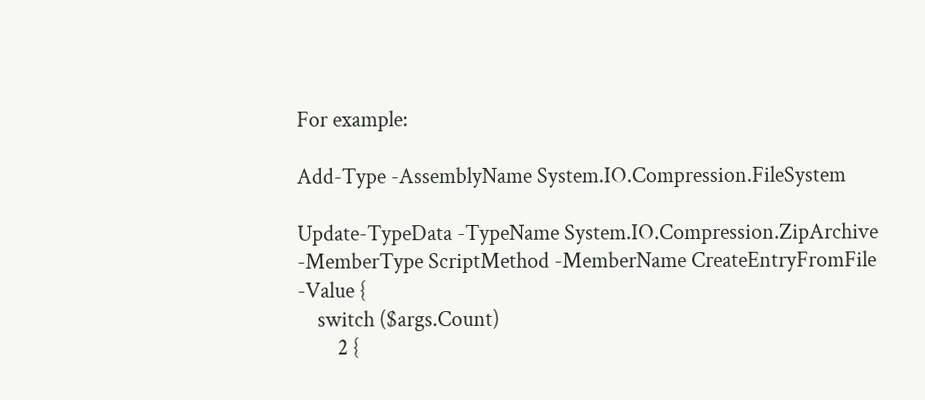For example:

Add-Type -AssemblyName System.IO.Compression.FileSystem

Update-TypeData -TypeName System.IO.Compression.ZipArchive -MemberType ScriptMethod -MemberName CreateEntryFromFile -Value {
    switch ($args.Count)
        2 {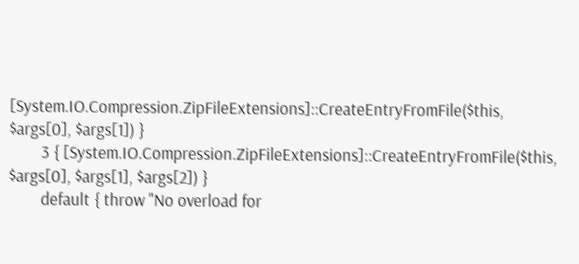[System.IO.Compression.ZipFileExtensions]::CreateEntryFromFile($this, $args[0], $args[1]) }
        3 { [System.IO.Compression.ZipFileExtensions]::CreateEntryFromFile($this, $args[0], $args[1], $args[2]) }
        default { throw "No overload for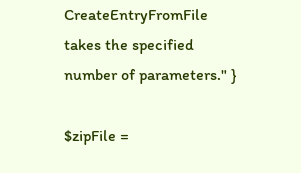CreateEntryFromFile takes the specified number of parameters." }

$zipFile =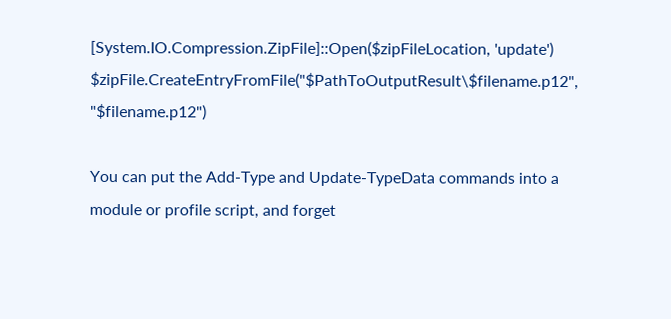[System.IO.Compression.ZipFile]::Open($zipFileLocation, 'update')
$zipFile.CreateEntryFromFile("$PathToOutputResult\$filename.p12", "$filename.p12")

You can put the Add-Type and Update-TypeData commands into a module or profile script, and forget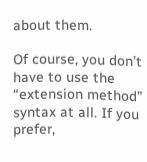about them.

Of course, you don’t have to use the “extension method” syntax at all. If you prefer,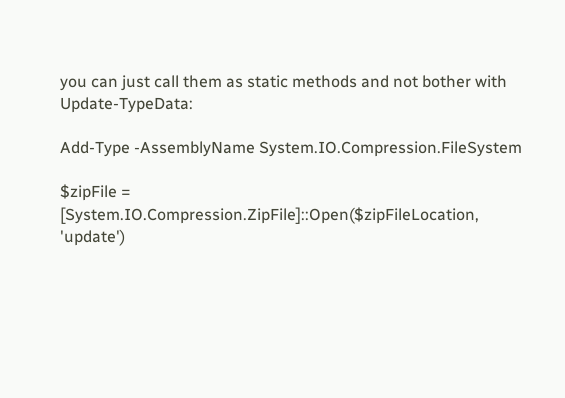you can just call them as static methods and not bother with Update-TypeData:

Add-Type -AssemblyName System.IO.Compression.FileSystem

$zipFile = [System.IO.Compression.ZipFile]::Open($zipFileLocation, 'update')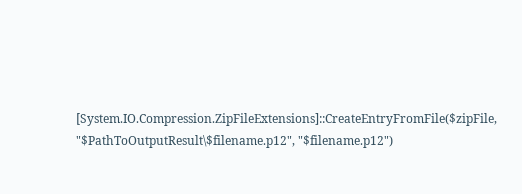[System.IO.Compression.ZipFileExtensions]::CreateEntryFromFile($zipFile, "$PathToOutputResult\$filename.p12", "$filename.p12")